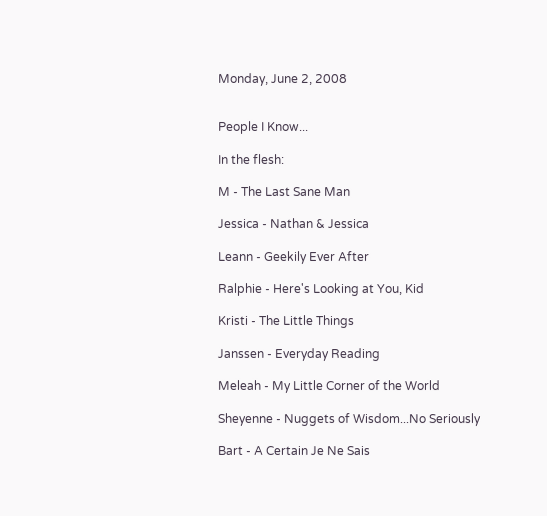Monday, June 2, 2008


People I Know...

In the flesh:

M - The Last Sane Man

Jessica - Nathan & Jessica

Leann - Geekily Ever After

Ralphie - Here's Looking at You, Kid

Kristi - The Little Things

Janssen - Everyday Reading

Meleah - My Little Corner of the World

Sheyenne - Nuggets of Wisdom...No Seriously

Bart - A Certain Je Ne Sais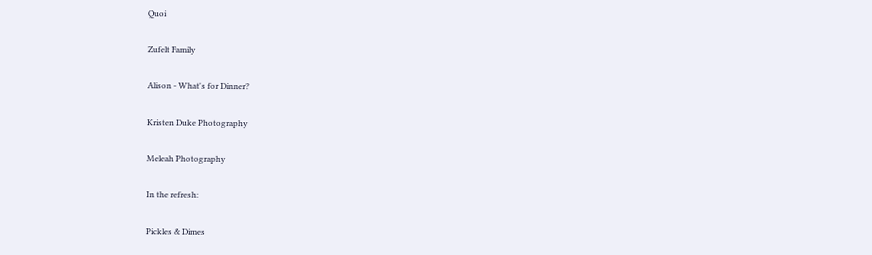Quoi

Zufelt Family

Alison - What's for Dinner?

Kristen Duke Photography

Meleah Photography

In the refresh:

Pickles & Dimes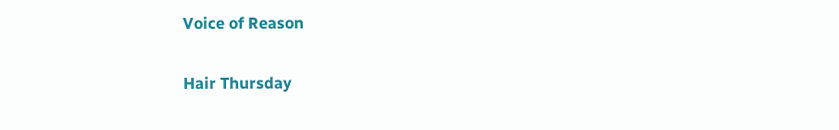Voice of Reason

Hair Thursday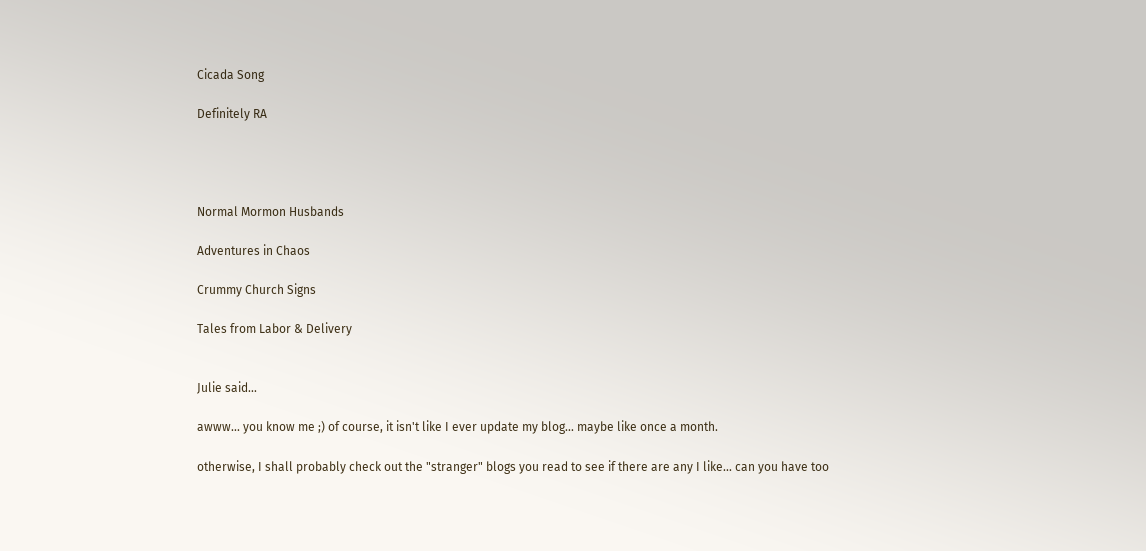Cicada Song

Definitely RA




Normal Mormon Husbands

Adventures in Chaos

Crummy Church Signs

Tales from Labor & Delivery


Julie said...

awww... you know me ;) of course, it isn't like I ever update my blog... maybe like once a month.

otherwise, I shall probably check out the "stranger" blogs you read to see if there are any I like... can you have too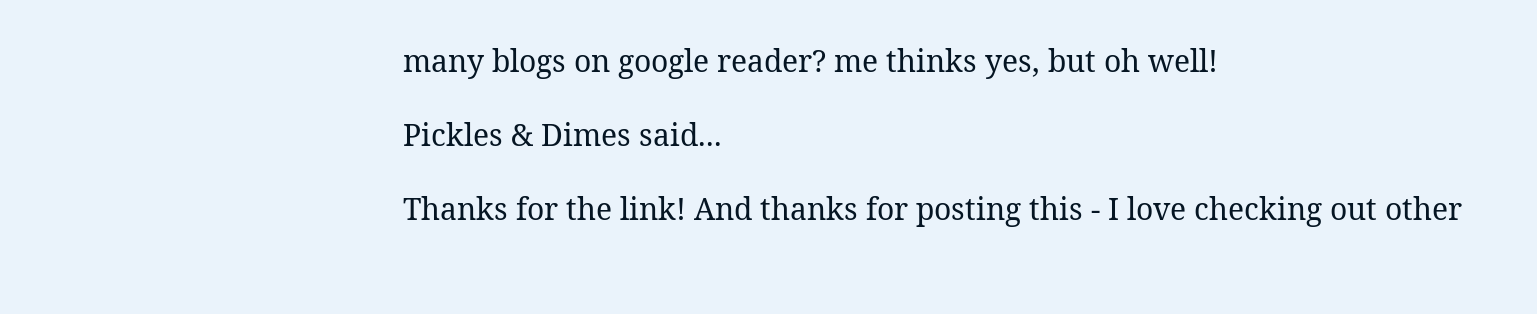many blogs on google reader? me thinks yes, but oh well!

Pickles & Dimes said...

Thanks for the link! And thanks for posting this - I love checking out other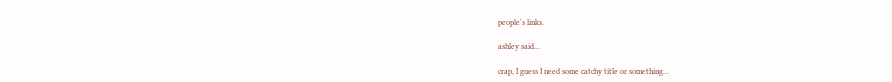people's links.

ashley said...

crap, I guess I need some catchy title or something...